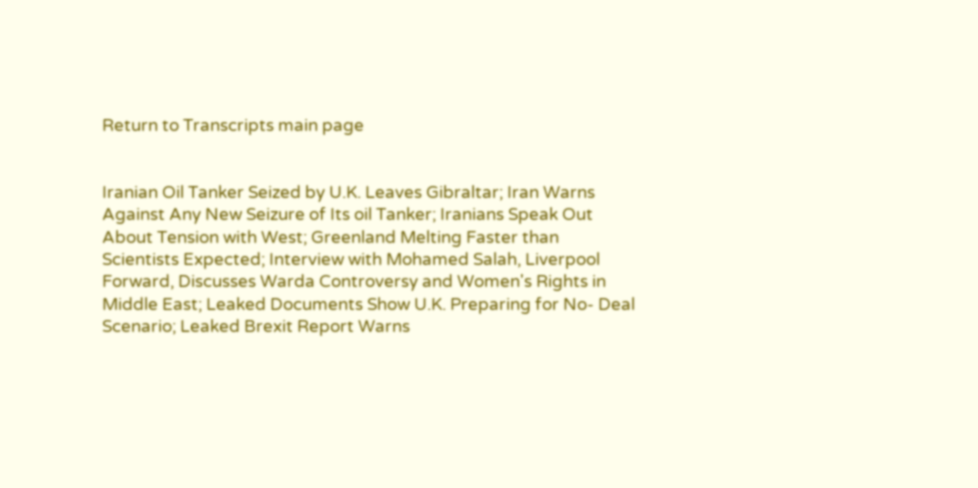Return to Transcripts main page


Iranian Oil Tanker Seized by U.K. Leaves Gibraltar; Iran Warns Against Any New Seizure of Its oil Tanker; Iranians Speak Out About Tension with West; Greenland Melting Faster than Scientists Expected; Interview with Mohamed Salah, Liverpool Forward, Discusses Warda Controversy and Women's Rights in Middle East; Leaked Documents Show U.K. Preparing for No- Deal Scenario; Leaked Brexit Report Warns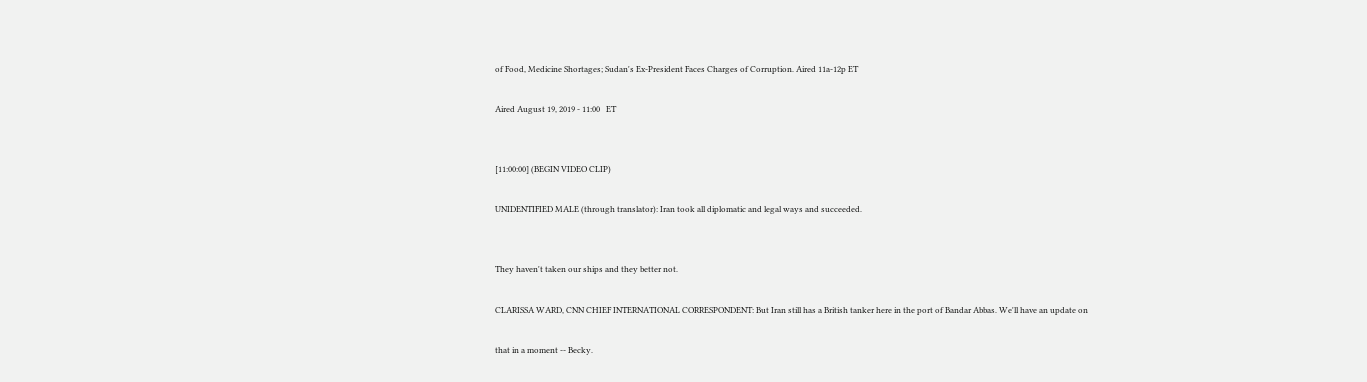of Food, Medicine Shortages; Sudan's Ex-President Faces Charges of Corruption. Aired 11a-12p ET

Aired August 19, 2019 - 11:00   ET


[11:00:00] (BEGIN VIDEO CLIP)

UNIDENTIFIED MALE (through translator): Iran took all diplomatic and legal ways and succeeded.


They haven't taken our ships and they better not.

CLARISSA WARD, CNN CHIEF INTERNATIONAL CORRESPONDENT: But Iran still has a British tanker here in the port of Bandar Abbas. We'll have an update on

that in a moment -- Becky.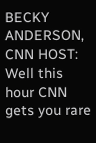BECKY ANDERSON, CNN HOST: Well this hour CNN gets you rare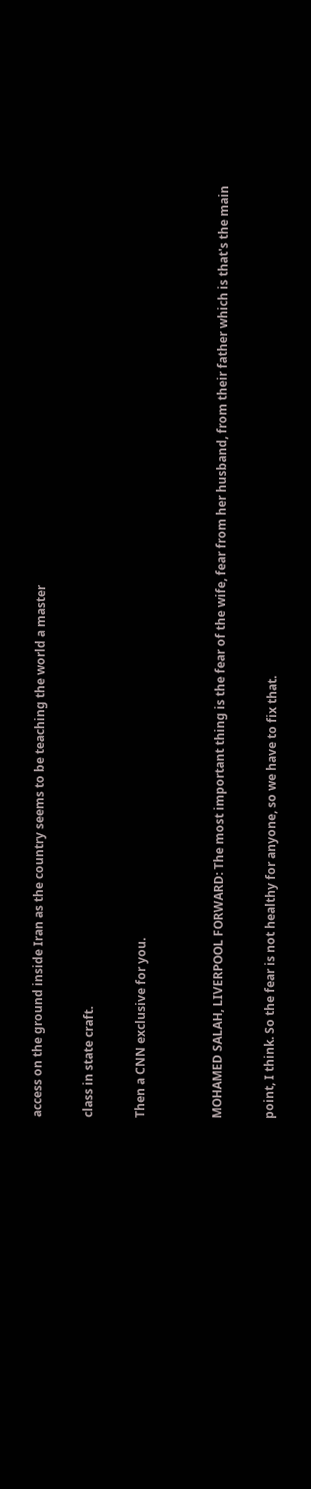access on the ground inside Iran as the country seems to be teaching the world a master

class in state craft.

Then a CNN exclusive for you.


MOHAMED SALAH, LIVERPOOL FORWARD: The most important thing is the fear of the wife, fear from her husband, from their father which is that's the main

point, I think. So the fear is not healthy for anyone, so we have to fix that.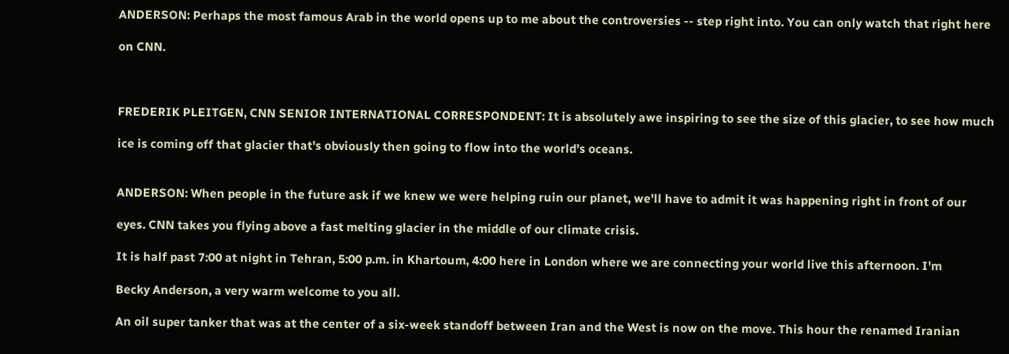ANDERSON: Perhaps the most famous Arab in the world opens up to me about the controversies -- step right into. You can only watch that right here

on CNN.



FREDERIK PLEITGEN, CNN SENIOR INTERNATIONAL CORRESPONDENT: It is absolutely awe inspiring to see the size of this glacier, to see how much

ice is coming off that glacier that's obviously then going to flow into the world's oceans.


ANDERSON: When people in the future ask if we knew we were helping ruin our planet, we'll have to admit it was happening right in front of our

eyes. CNN takes you flying above a fast melting glacier in the middle of our climate crisis.

It is half past 7:00 at night in Tehran, 5:00 p.m. in Khartoum, 4:00 here in London where we are connecting your world live this afternoon. I'm

Becky Anderson, a very warm welcome to you all.

An oil super tanker that was at the center of a six-week standoff between Iran and the West is now on the move. This hour the renamed Iranian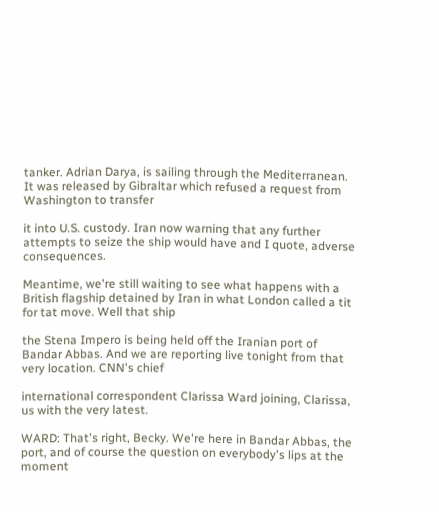tanker. Adrian Darya, is sailing through the Mediterranean. It was released by Gibraltar which refused a request from Washington to transfer

it into U.S. custody. Iran now warning that any further attempts to seize the ship would have and I quote, adverse consequences.

Meantime, we're still waiting to see what happens with a British flagship detained by Iran in what London called a tit for tat move. Well that ship

the Stena Impero is being held off the Iranian port of Bandar Abbas. And we are reporting live tonight from that very location. CNN's chief

international correspondent Clarissa Ward joining, Clarissa, us with the very latest.

WARD: That's right, Becky. We're here in Bandar Abbas, the port, and of course the question on everybody's lips at the moment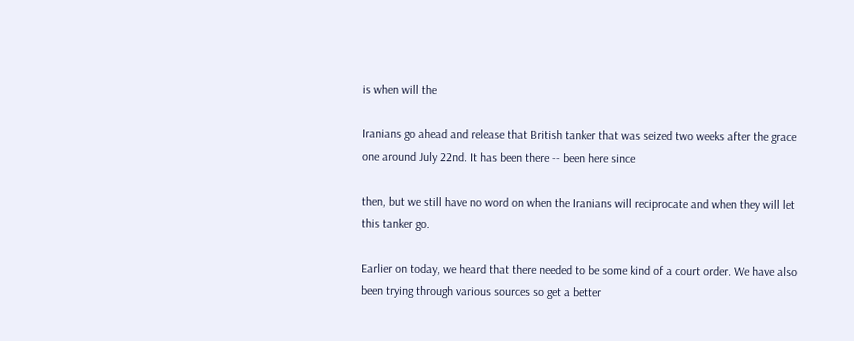is when will the

Iranians go ahead and release that British tanker that was seized two weeks after the grace one around July 22nd. It has been there -- been here since

then, but we still have no word on when the Iranians will reciprocate and when they will let this tanker go.

Earlier on today, we heard that there needed to be some kind of a court order. We have also been trying through various sources so get a better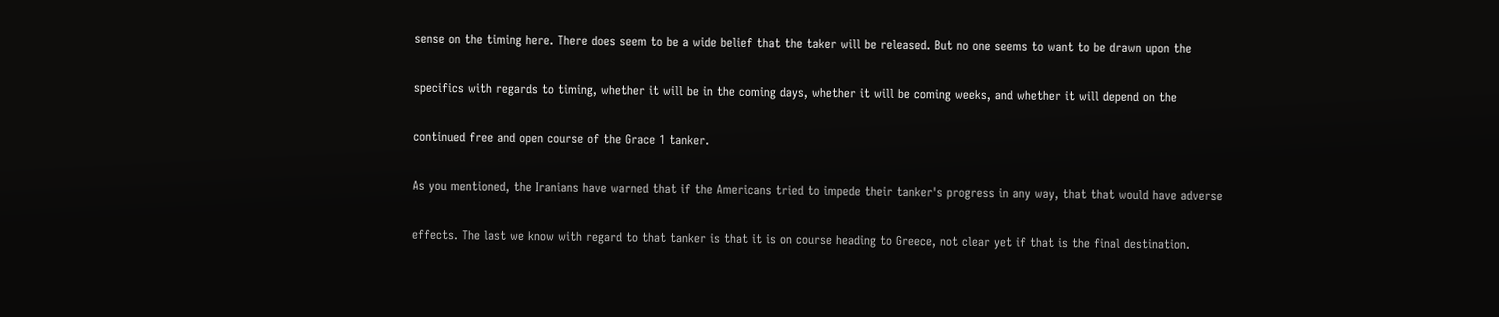sense on the timing here. There does seem to be a wide belief that the taker will be released. But no one seems to want to be drawn upon the

specifics with regards to timing, whether it will be in the coming days, whether it will be coming weeks, and whether it will depend on the

continued free and open course of the Grace 1 tanker.

As you mentioned, the Iranians have warned that if the Americans tried to impede their tanker's progress in any way, that that would have adverse

effects. The last we know with regard to that tanker is that it is on course heading to Greece, not clear yet if that is the final destination.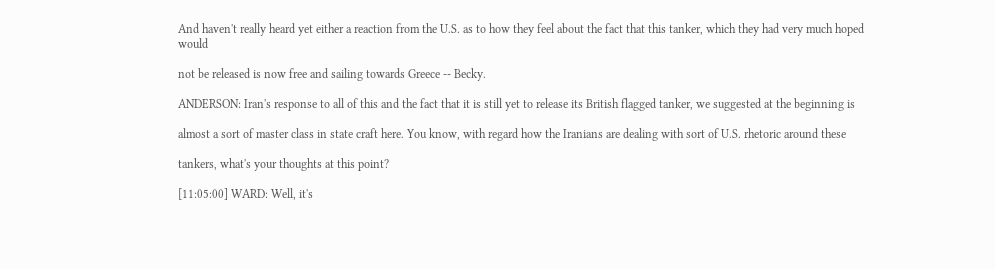And haven't really heard yet either a reaction from the U.S. as to how they feel about the fact that this tanker, which they had very much hoped would

not be released is now free and sailing towards Greece -- Becky.

ANDERSON: Iran's response to all of this and the fact that it is still yet to release its British flagged tanker, we suggested at the beginning is

almost a sort of master class in state craft here. You know, with regard how the Iranians are dealing with sort of U.S. rhetoric around these

tankers, what's your thoughts at this point?

[11:05:00] WARD: Well, it's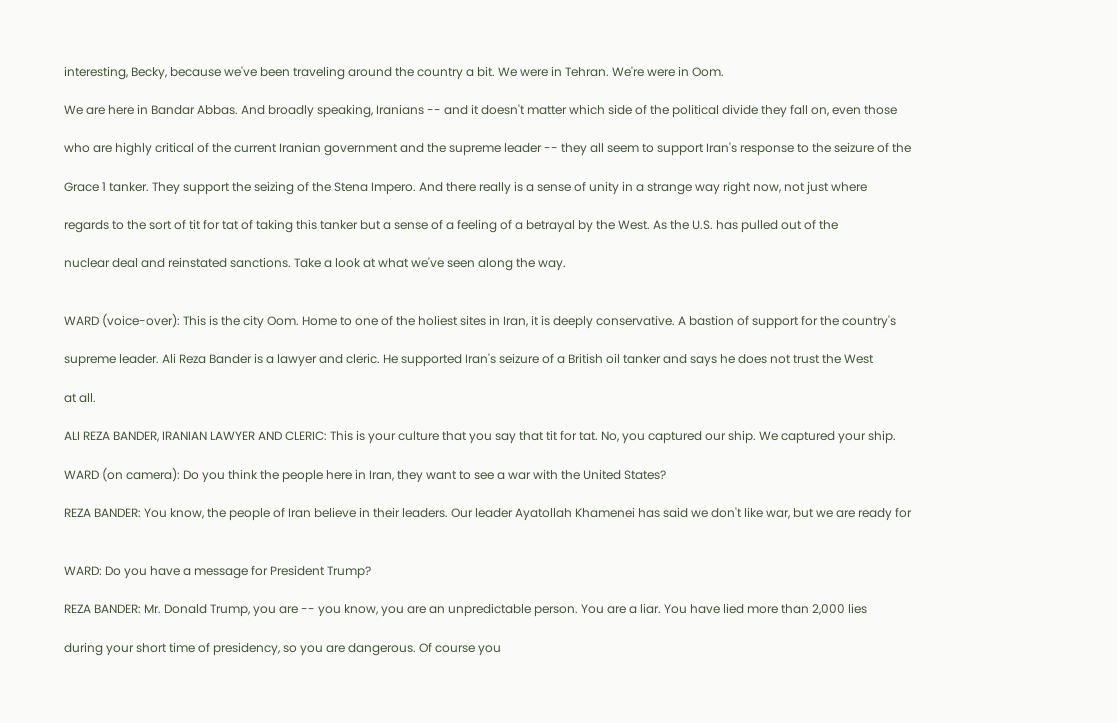interesting, Becky, because we've been traveling around the country a bit. We were in Tehran. We're were in Oom.

We are here in Bandar Abbas. And broadly speaking, Iranians -- and it doesn't matter which side of the political divide they fall on, even those

who are highly critical of the current Iranian government and the supreme leader -- they all seem to support Iran's response to the seizure of the

Grace 1 tanker. They support the seizing of the Stena Impero. And there really is a sense of unity in a strange way right now, not just where

regards to the sort of tit for tat of taking this tanker but a sense of a feeling of a betrayal by the West. As the U.S. has pulled out of the

nuclear deal and reinstated sanctions. Take a look at what we've seen along the way.


WARD (voice-over): This is the city Oom. Home to one of the holiest sites in Iran, it is deeply conservative. A bastion of support for the country's

supreme leader. Ali Reza Bander is a lawyer and cleric. He supported Iran's seizure of a British oil tanker and says he does not trust the West

at all.

ALI REZA BANDER, IRANIAN LAWYER AND CLERIC: This is your culture that you say that tit for tat. No, you captured our ship. We captured your ship.

WARD (on camera): Do you think the people here in Iran, they want to see a war with the United States?

REZA BANDER: You know, the people of Iran believe in their leaders. Our leader Ayatollah Khamenei has said we don't like war, but we are ready for


WARD: Do you have a message for President Trump?

REZA BANDER: Mr. Donald Trump, you are -- you know, you are an unpredictable person. You are a liar. You have lied more than 2,000 lies

during your short time of presidency, so you are dangerous. Of course you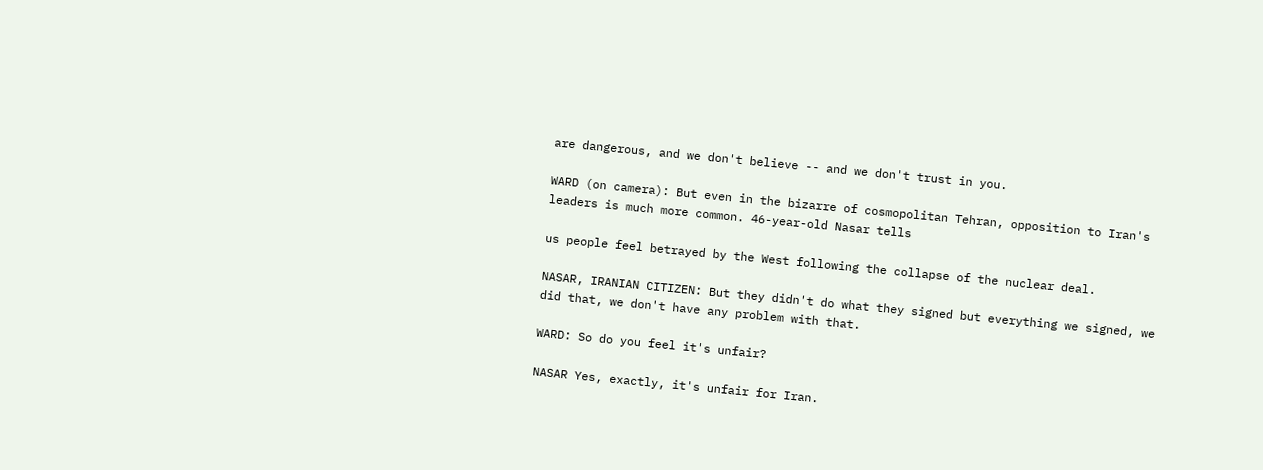are dangerous, and we don't believe -- and we don't trust in you.

WARD (on camera): But even in the bizarre of cosmopolitan Tehran, opposition to Iran's leaders is much more common. 46-year-old Nasar tells

us people feel betrayed by the West following the collapse of the nuclear deal.

NASAR, IRANIAN CITIZEN: But they didn't do what they signed but everything we signed, we did that, we don't have any problem with that.

WARD: So do you feel it's unfair?

NASAR Yes, exactly, it's unfair for Iran.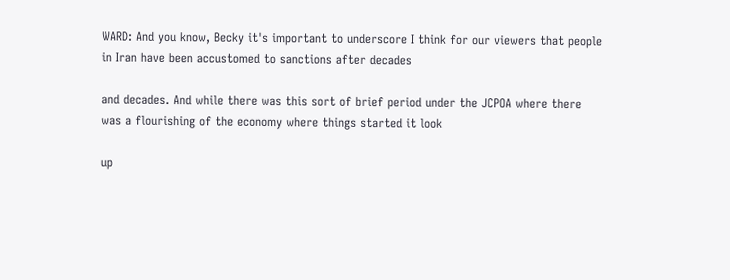WARD: And you know, Becky it's important to underscore I think for our viewers that people in Iran have been accustomed to sanctions after decades

and decades. And while there was this sort of brief period under the JCPOA where there was a flourishing of the economy where things started it look

up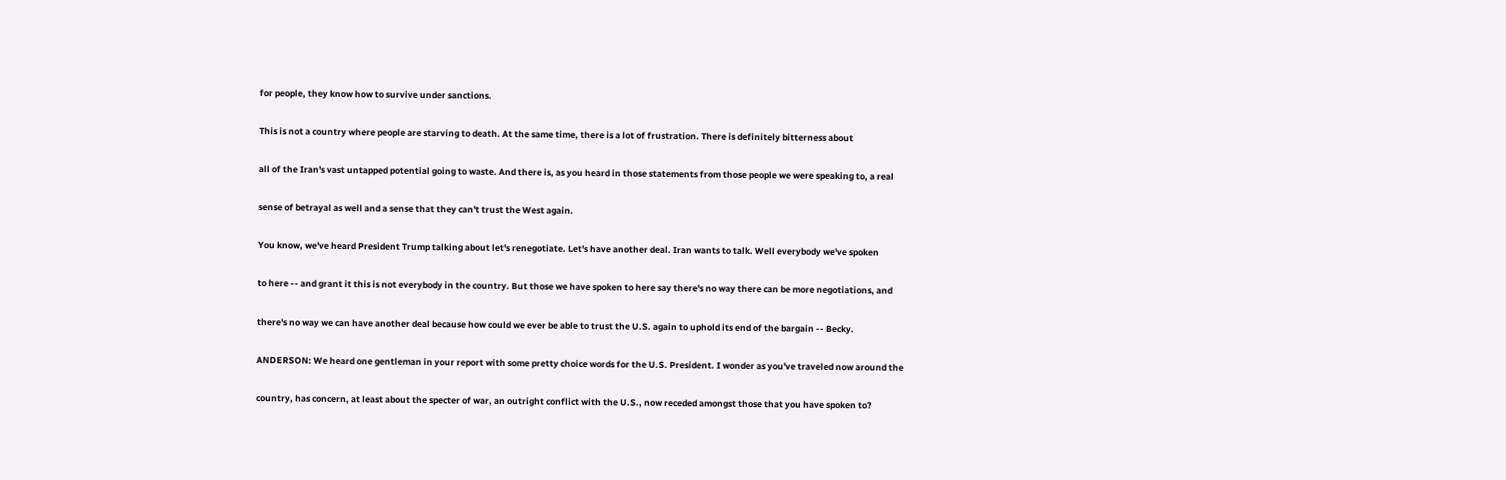for people, they know how to survive under sanctions.

This is not a country where people are starving to death. At the same time, there is a lot of frustration. There is definitely bitterness about

all of the Iran's vast untapped potential going to waste. And there is, as you heard in those statements from those people we were speaking to, a real

sense of betrayal as well and a sense that they can't trust the West again.

You know, we've heard President Trump talking about let's renegotiate. Let's have another deal. Iran wants to talk. Well everybody we've spoken

to here -- and grant it this is not everybody in the country. But those we have spoken to here say there's no way there can be more negotiations, and

there's no way we can have another deal because how could we ever be able to trust the U.S. again to uphold its end of the bargain -- Becky.

ANDERSON: We heard one gentleman in your report with some pretty choice words for the U.S. President. I wonder as you've traveled now around the

country, has concern, at least about the specter of war, an outright conflict with the U.S., now receded amongst those that you have spoken to?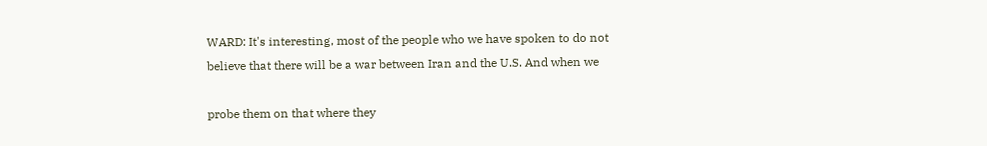WARD: It's interesting, most of the people who we have spoken to do not believe that there will be a war between Iran and the U.S. And when we

probe them on that where they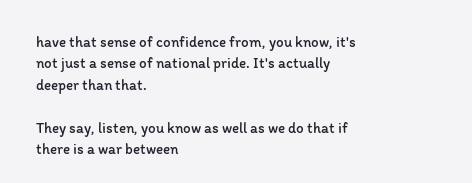have that sense of confidence from, you know, it's not just a sense of national pride. It's actually deeper than that.

They say, listen, you know as well as we do that if there is a war between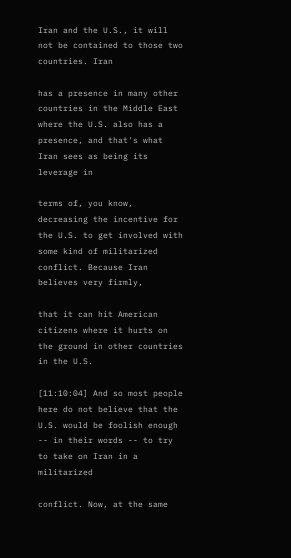Iran and the U.S., it will not be contained to those two countries. Iran

has a presence in many other countries in the Middle East where the U.S. also has a presence, and that's what Iran sees as being its leverage in

terms of, you know, decreasing the incentive for the U.S. to get involved with some kind of militarized conflict. Because Iran believes very firmly,

that it can hit American citizens where it hurts on the ground in other countries in the U.S.

[11:10:04] And so most people here do not believe that the U.S. would be foolish enough -- in their words -- to try to take on Iran in a militarized

conflict. Now, at the same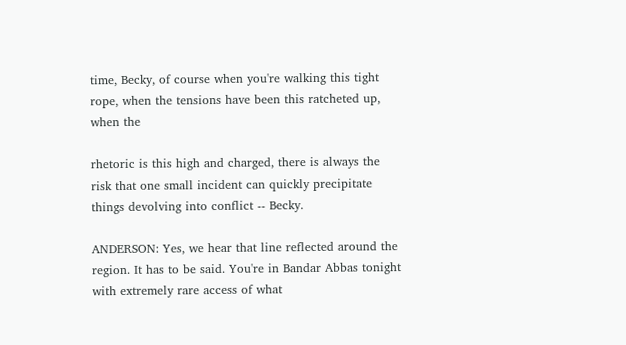time, Becky, of course when you're walking this tight rope, when the tensions have been this ratcheted up, when the

rhetoric is this high and charged, there is always the risk that one small incident can quickly precipitate things devolving into conflict -- Becky.

ANDERSON: Yes, we hear that line reflected around the region. It has to be said. You're in Bandar Abbas tonight with extremely rare access of what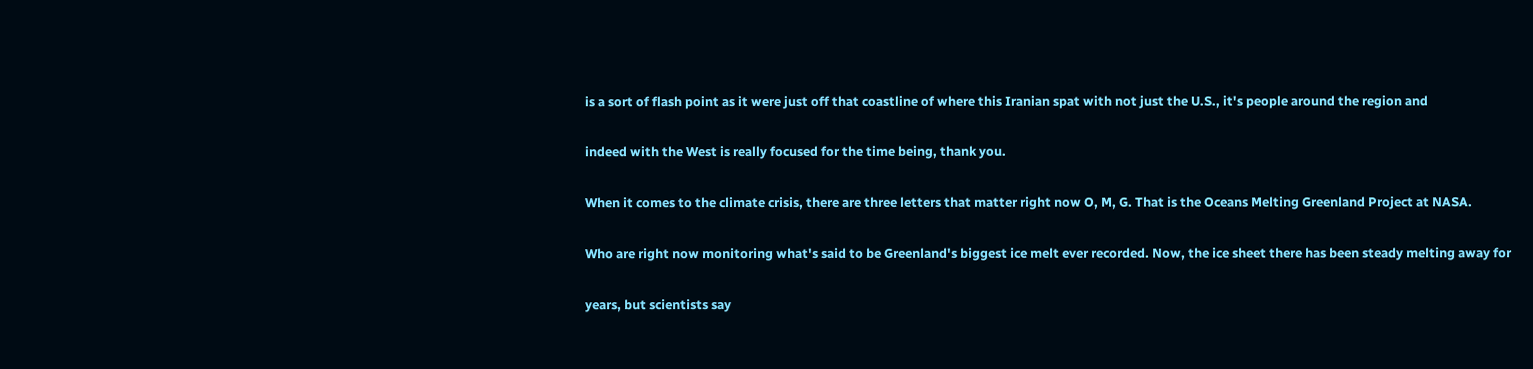is a sort of flash point as it were just off that coastline of where this Iranian spat with not just the U.S., it's people around the region and

indeed with the West is really focused for the time being, thank you.

When it comes to the climate crisis, there are three letters that matter right now O, M, G. That is the Oceans Melting Greenland Project at NASA.

Who are right now monitoring what's said to be Greenland's biggest ice melt ever recorded. Now, the ice sheet there has been steady melting away for

years, but scientists say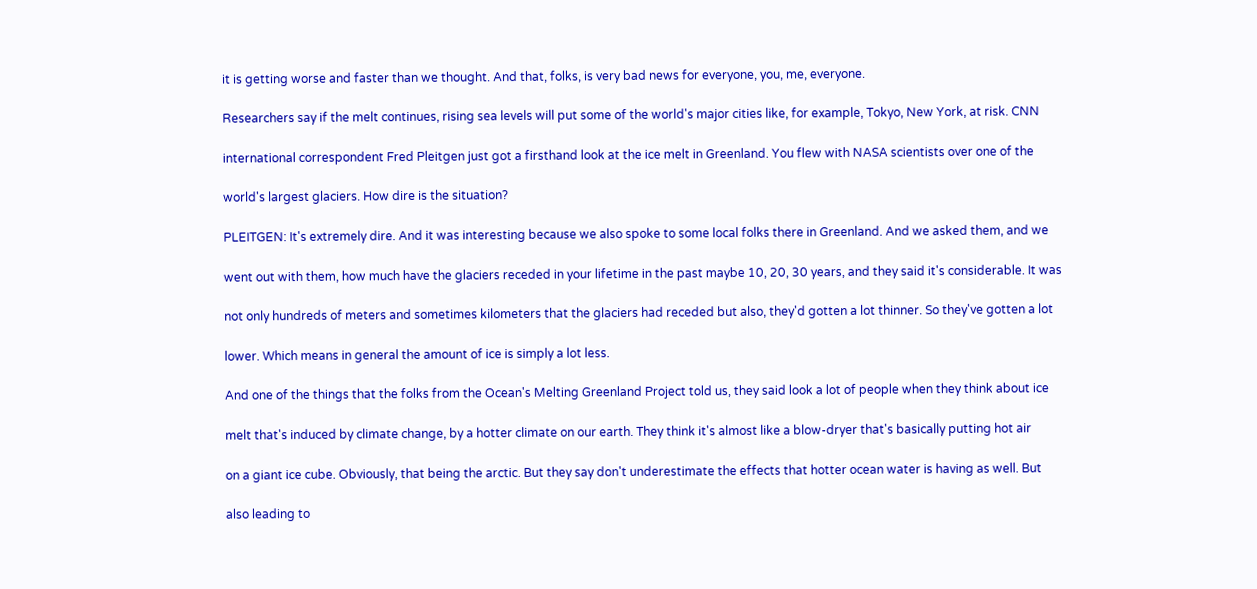it is getting worse and faster than we thought. And that, folks, is very bad news for everyone, you, me, everyone.

Researchers say if the melt continues, rising sea levels will put some of the world's major cities like, for example, Tokyo, New York, at risk. CNN

international correspondent Fred Pleitgen just got a firsthand look at the ice melt in Greenland. You flew with NASA scientists over one of the

world's largest glaciers. How dire is the situation?

PLEITGEN: It's extremely dire. And it was interesting because we also spoke to some local folks there in Greenland. And we asked them, and we

went out with them, how much have the glaciers receded in your lifetime in the past maybe 10, 20, 30 years, and they said it's considerable. It was

not only hundreds of meters and sometimes kilometers that the glaciers had receded but also, they'd gotten a lot thinner. So they've gotten a lot

lower. Which means in general the amount of ice is simply a lot less.

And one of the things that the folks from the Ocean's Melting Greenland Project told us, they said look a lot of people when they think about ice

melt that's induced by climate change, by a hotter climate on our earth. They think it's almost like a blow-dryer that's basically putting hot air

on a giant ice cube. Obviously, that being the arctic. But they say don't underestimate the effects that hotter ocean water is having as well. But

also leading to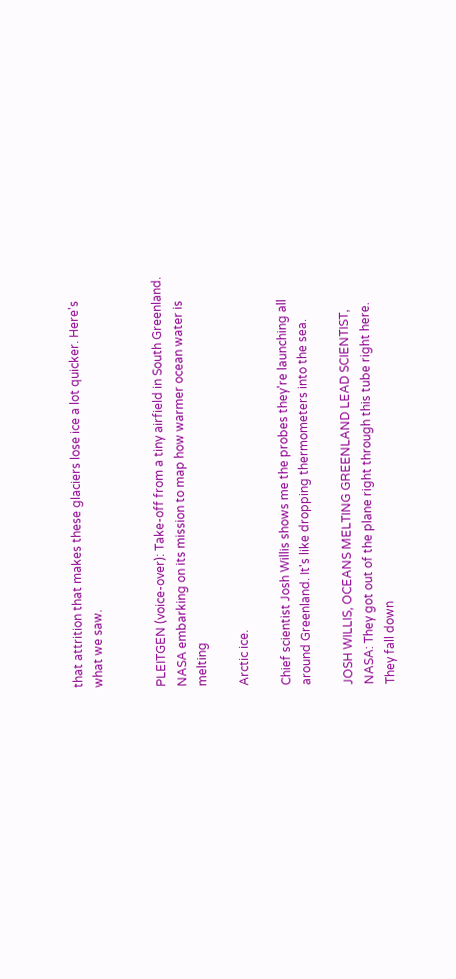that attrition that makes these glaciers lose ice a lot quicker. Here's what we saw.


PLEITGEN (voice-over): Take-off from a tiny airfield in South Greenland. NASA embarking on its mission to map how warmer ocean water is melting

Arctic ice.

Chief scientist Josh Willis shows me the probes they're launching all around Greenland. It's like dropping thermometers into the sea.

JOSH WILLIS, OCEANS MELTING GREENLAND LEAD SCIENTIST, NASA: They got out of the plane right through this tube right here. They fall down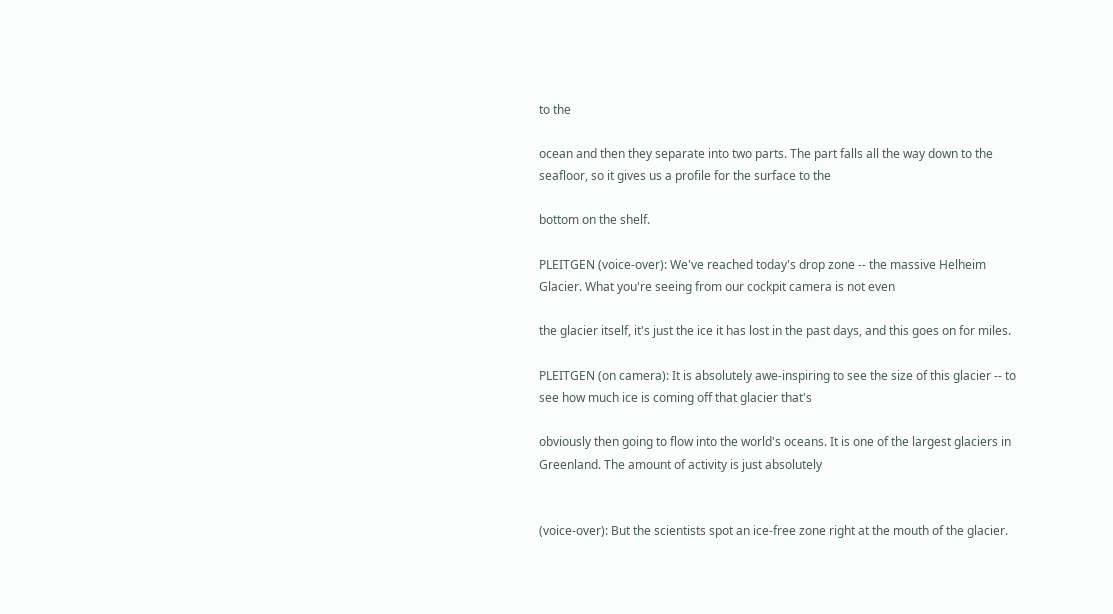to the

ocean and then they separate into two parts. The part falls all the way down to the seafloor, so it gives us a profile for the surface to the

bottom on the shelf.

PLEITGEN (voice-over): We've reached today's drop zone -- the massive Helheim Glacier. What you're seeing from our cockpit camera is not even

the glacier itself, it's just the ice it has lost in the past days, and this goes on for miles.

PLEITGEN (on camera): It is absolutely awe-inspiring to see the size of this glacier -- to see how much ice is coming off that glacier that's

obviously then going to flow into the world's oceans. It is one of the largest glaciers in Greenland. The amount of activity is just absolutely


(voice-over): But the scientists spot an ice-free zone right at the mouth of the glacier.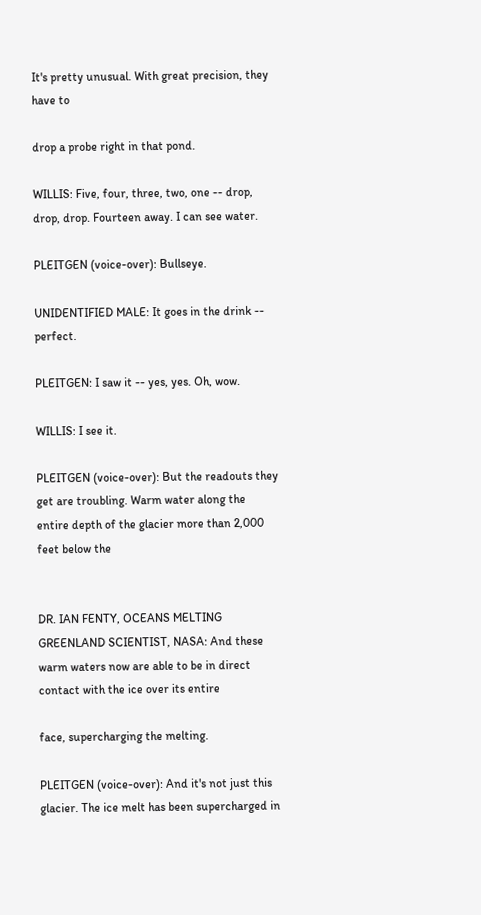It's pretty unusual. With great precision, they have to

drop a probe right in that pond.

WILLIS: Five, four, three, two, one -- drop, drop, drop. Fourteen away. I can see water.

PLEITGEN (voice-over): Bullseye.

UNIDENTIFIED MALE: It goes in the drink -- perfect.

PLEITGEN: I saw it -- yes, yes. Oh, wow.

WILLIS: I see it.

PLEITGEN (voice-over): But the readouts they get are troubling. Warm water along the entire depth of the glacier more than 2,000 feet below the


DR. IAN FENTY, OCEANS MELTING GREENLAND SCIENTIST, NASA: And these warm waters now are able to be in direct contact with the ice over its entire

face, supercharging the melting.

PLEITGEN (voice-over): And it's not just this glacier. The ice melt has been supercharged in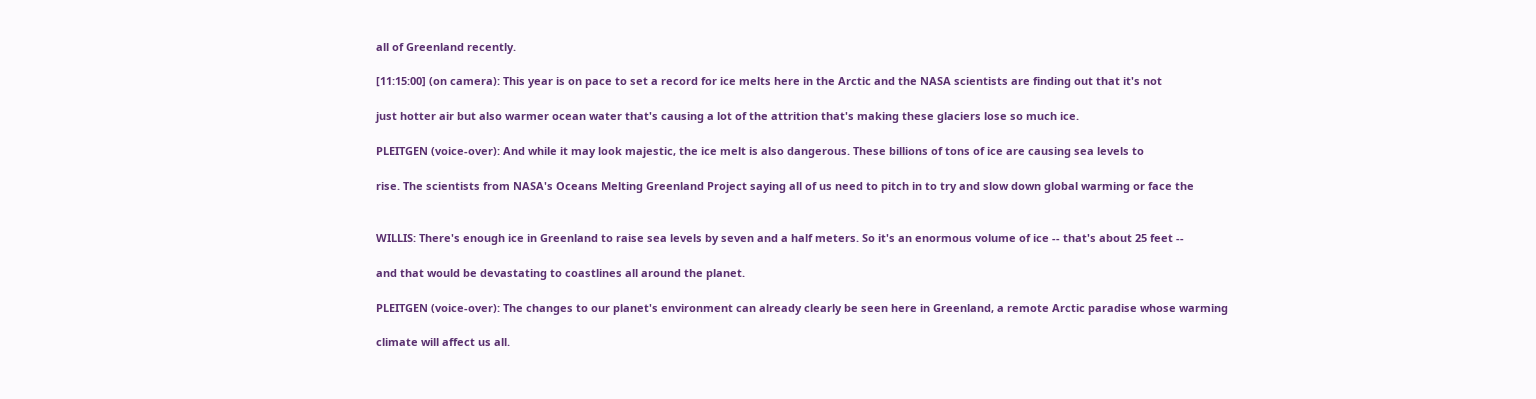all of Greenland recently.

[11:15:00] (on camera): This year is on pace to set a record for ice melts here in the Arctic and the NASA scientists are finding out that it's not

just hotter air but also warmer ocean water that's causing a lot of the attrition that's making these glaciers lose so much ice.

PLEITGEN (voice-over): And while it may look majestic, the ice melt is also dangerous. These billions of tons of ice are causing sea levels to

rise. The scientists from NASA's Oceans Melting Greenland Project saying all of us need to pitch in to try and slow down global warming or face the


WILLIS: There's enough ice in Greenland to raise sea levels by seven and a half meters. So it's an enormous volume of ice -- that's about 25 feet --

and that would be devastating to coastlines all around the planet.

PLEITGEN (voice-over): The changes to our planet's environment can already clearly be seen here in Greenland, a remote Arctic paradise whose warming

climate will affect us all.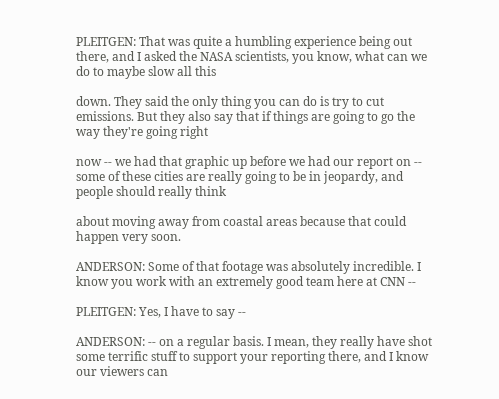PLEITGEN: That was quite a humbling experience being out there, and I asked the NASA scientists, you know, what can we do to maybe slow all this

down. They said the only thing you can do is try to cut emissions. But they also say that if things are going to go the way they're going right

now -- we had that graphic up before we had our report on -- some of these cities are really going to be in jeopardy, and people should really think

about moving away from coastal areas because that could happen very soon.

ANDERSON: Some of that footage was absolutely incredible. I know you work with an extremely good team here at CNN --

PLEITGEN: Yes, I have to say --

ANDERSON: -- on a regular basis. I mean, they really have shot some terrific stuff to support your reporting there, and I know our viewers can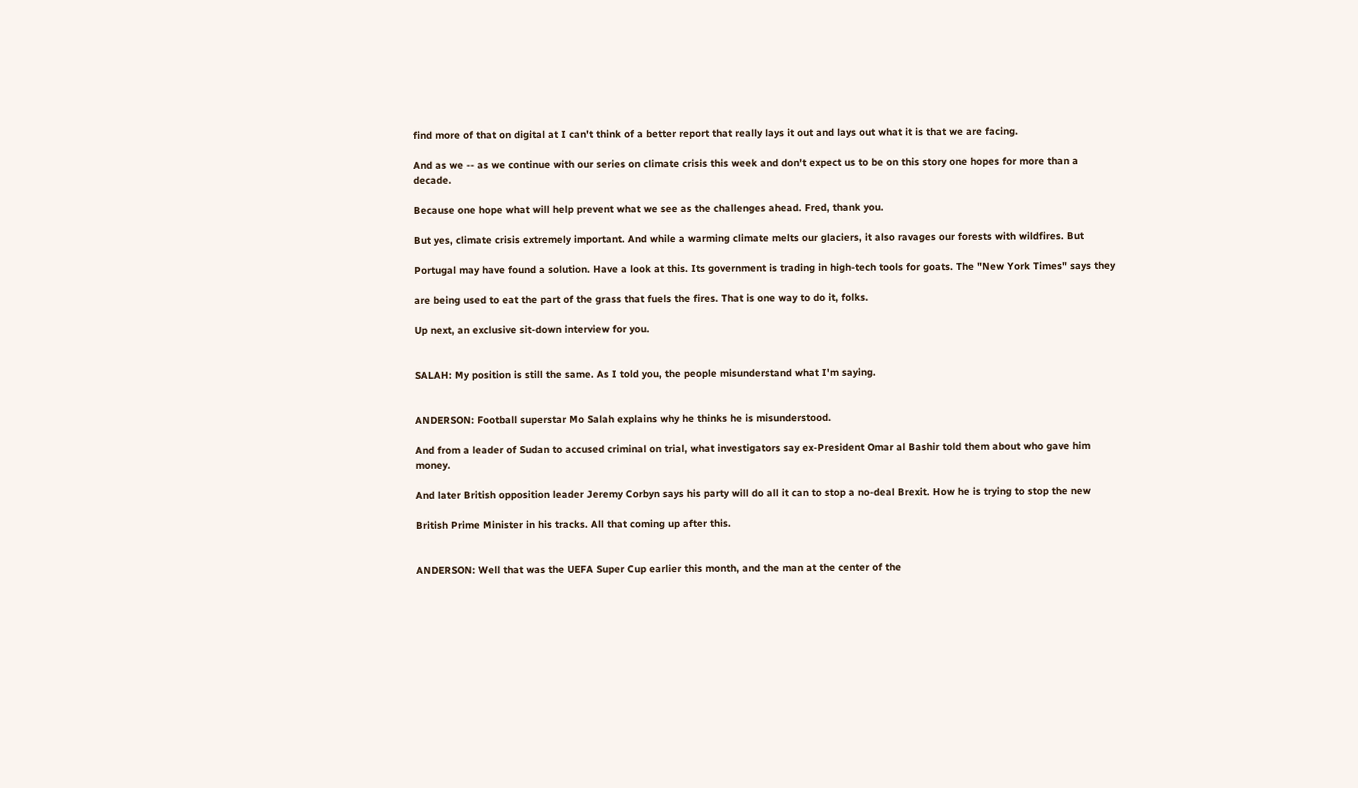find more of that on digital at I can't think of a better report that really lays it out and lays out what it is that we are facing.

And as we -- as we continue with our series on climate crisis this week and don't expect us to be on this story one hopes for more than a decade.

Because one hope what will help prevent what we see as the challenges ahead. Fred, thank you.

But yes, climate crisis extremely important. And while a warming climate melts our glaciers, it also ravages our forests with wildfires. But

Portugal may have found a solution. Have a look at this. Its government is trading in high-tech tools for goats. The "New York Times" says they

are being used to eat the part of the grass that fuels the fires. That is one way to do it, folks.

Up next, an exclusive sit-down interview for you.


SALAH: My position is still the same. As I told you, the people misunderstand what I'm saying.


ANDERSON: Football superstar Mo Salah explains why he thinks he is misunderstood.

And from a leader of Sudan to accused criminal on trial, what investigators say ex-President Omar al Bashir told them about who gave him money.

And later British opposition leader Jeremy Corbyn says his party will do all it can to stop a no-deal Brexit. How he is trying to stop the new

British Prime Minister in his tracks. All that coming up after this.


ANDERSON: Well that was the UEFA Super Cup earlier this month, and the man at the center of the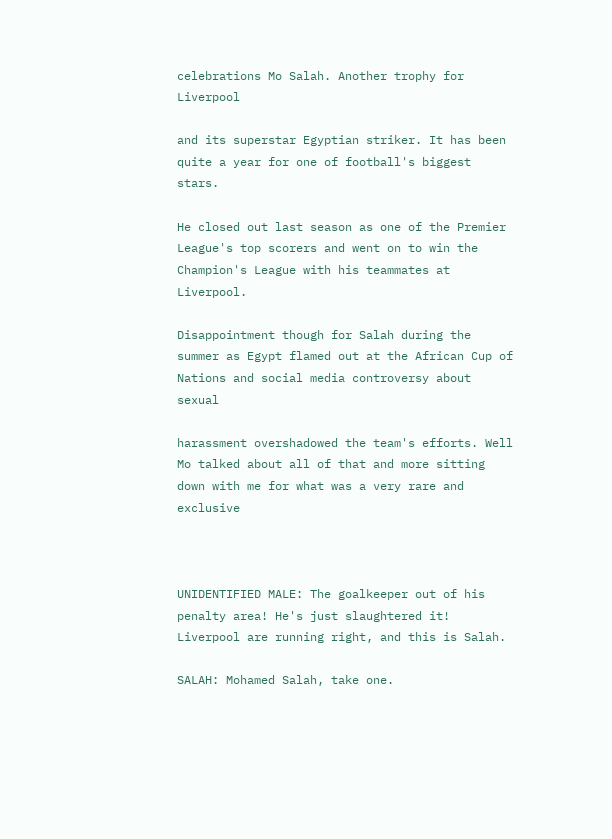celebrations Mo Salah. Another trophy for Liverpool

and its superstar Egyptian striker. It has been quite a year for one of football's biggest stars.

He closed out last season as one of the Premier League's top scorers and went on to win the Champion's League with his teammates at Liverpool.

Disappointment though for Salah during the summer as Egypt flamed out at the African Cup of Nations and social media controversy about sexual

harassment overshadowed the team's efforts. Well Mo talked about all of that and more sitting down with me for what was a very rare and exclusive



UNIDENTIFIED MALE: The goalkeeper out of his penalty area! He's just slaughtered it! Liverpool are running right, and this is Salah.

SALAH: Mohamed Salah, take one.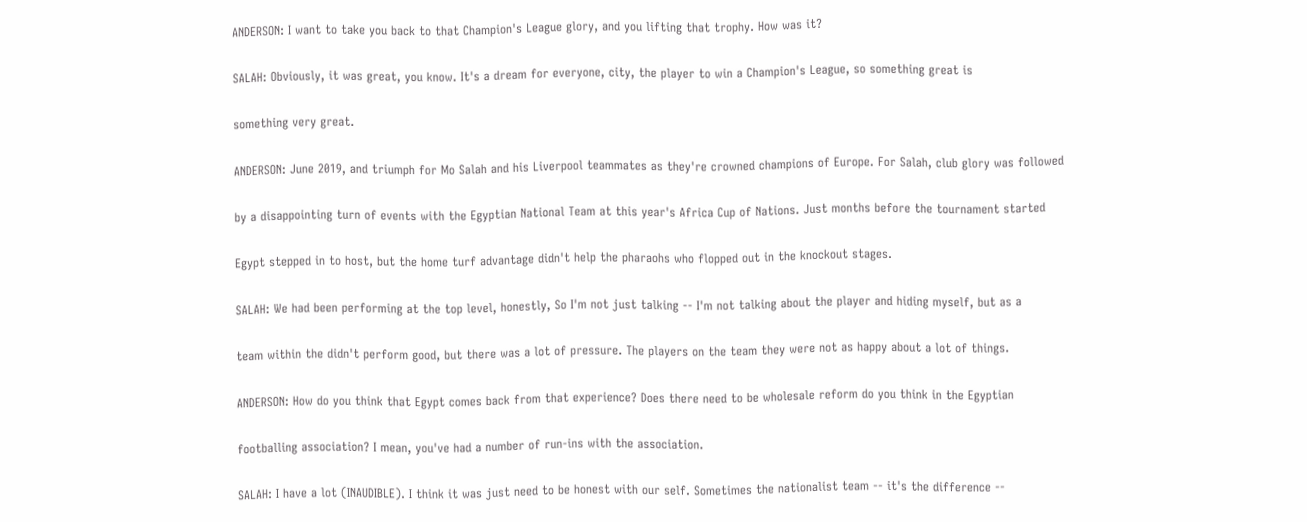ANDERSON: I want to take you back to that Champion's League glory, and you lifting that trophy. How was it?

SALAH: Obviously, it was great, you know. It's a dream for everyone, city, the player to win a Champion's League, so something great is

something very great.

ANDERSON: June 2019, and triumph for Mo Salah and his Liverpool teammates as they're crowned champions of Europe. For Salah, club glory was followed

by a disappointing turn of events with the Egyptian National Team at this year's Africa Cup of Nations. Just months before the tournament started

Egypt stepped in to host, but the home turf advantage didn't help the pharaohs who flopped out in the knockout stages.

SALAH: We had been performing at the top level, honestly, So I'm not just talking -- I'm not talking about the player and hiding myself, but as a

team within the didn't perform good, but there was a lot of pressure. The players on the team they were not as happy about a lot of things.

ANDERSON: How do you think that Egypt comes back from that experience? Does there need to be wholesale reform do you think in the Egyptian

footballing association? I mean, you've had a number of run-ins with the association.

SALAH: I have a lot (INAUDIBLE). I think it was just need to be honest with our self. Sometimes the nationalist team -- it's the difference --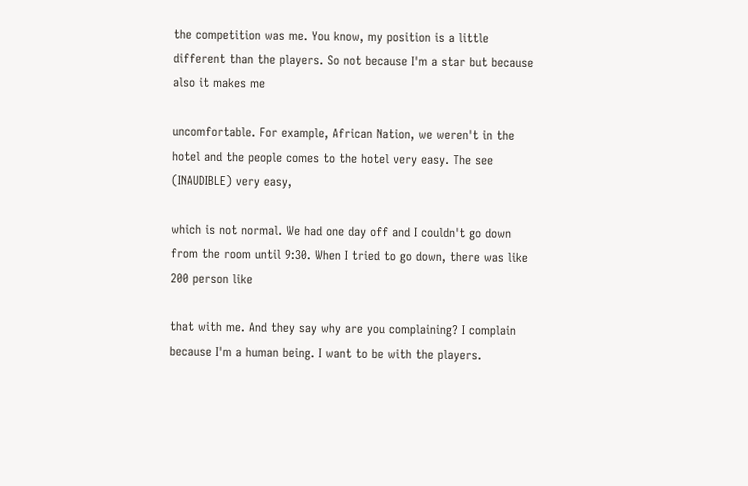the competition was me. You know, my position is a little different than the players. So not because I'm a star but because also it makes me

uncomfortable. For example, African Nation, we weren't in the hotel and the people comes to the hotel very easy. The see (INAUDIBLE) very easy,

which is not normal. We had one day off and I couldn't go down from the room until 9:30. When I tried to go down, there was like 200 person like

that with me. And they say why are you complaining? I complain because I'm a human being. I want to be with the players.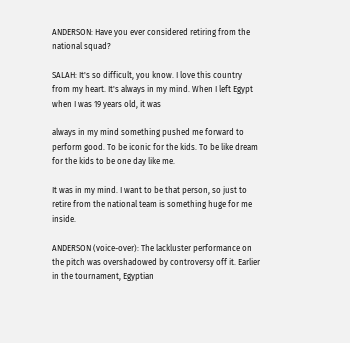ANDERSON: Have you ever considered retiring from the national squad?

SALAH: It's so difficult, you know. I love this country from my heart. It's always in my mind. When I left Egypt when I was 19 years old, it was

always in my mind something pushed me forward to perform good. To be iconic for the kids. To be like dream for the kids to be one day like me.

It was in my mind. I want to be that person, so just to retire from the national team is something huge for me inside.

ANDERSON (voice-over): The lackluster performance on the pitch was overshadowed by controversy off it. Earlier in the tournament, Egyptian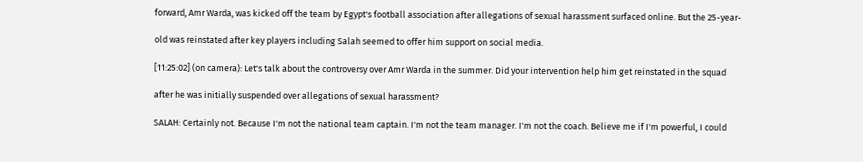forward, Amr Warda, was kicked off the team by Egypt's football association after allegations of sexual harassment surfaced online. But the 25-year-

old was reinstated after key players including Salah seemed to offer him support on social media.

[11:25:02] (on camera): Let's talk about the controversy over Amr Warda in the summer. Did your intervention help him get reinstated in the squad

after he was initially suspended over allegations of sexual harassment?

SALAH: Certainly not. Because I'm not the national team captain. I'm not the team manager. I'm not the coach. Believe me if I'm powerful, I could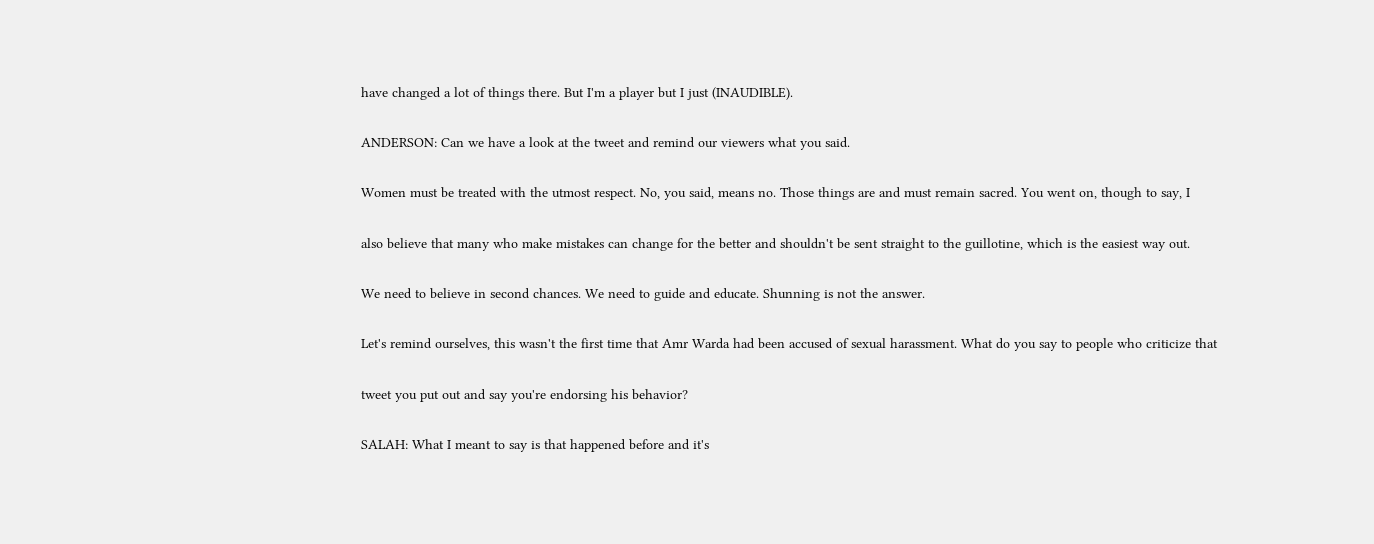have changed a lot of things there. But I'm a player but I just (INAUDIBLE).

ANDERSON: Can we have a look at the tweet and remind our viewers what you said.

Women must be treated with the utmost respect. No, you said, means no. Those things are and must remain sacred. You went on, though to say, I

also believe that many who make mistakes can change for the better and shouldn't be sent straight to the guillotine, which is the easiest way out.

We need to believe in second chances. We need to guide and educate. Shunning is not the answer.

Let's remind ourselves, this wasn't the first time that Amr Warda had been accused of sexual harassment. What do you say to people who criticize that

tweet you put out and say you're endorsing his behavior?

SALAH: What I meant to say is that happened before and it's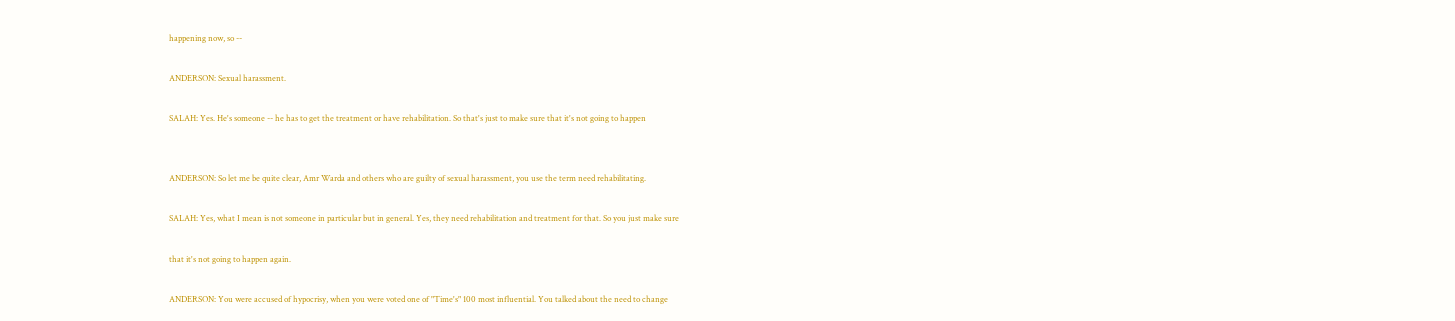happening now, so --

ANDERSON: Sexual harassment.

SALAH: Yes. He's someone -- he has to get the treatment or have rehabilitation. So that's just to make sure that it's not going to happen


ANDERSON: So let me be quite clear, Amr Warda and others who are guilty of sexual harassment, you use the term need rehabilitating.

SALAH: Yes, what I mean is not someone in particular but in general. Yes, they need rehabilitation and treatment for that. So you just make sure

that it's not going to happen again.

ANDERSON: You were accused of hypocrisy, when you were voted one of "Time's" 100 most influential. You talked about the need to change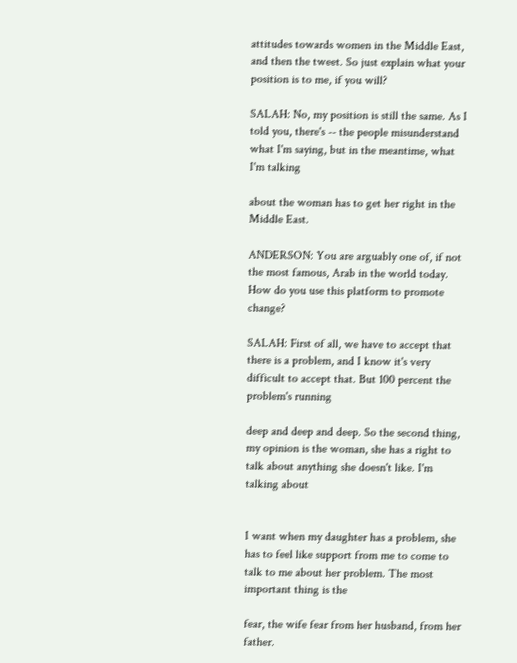attitudes towards women in the Middle East, and then the tweet. So just explain what your position is to me, if you will?

SALAH: No, my position is still the same. As I told you, there's -- the people misunderstand what I'm saying, but in the meantime, what I'm talking

about the woman has to get her right in the Middle East.

ANDERSON: You are arguably one of, if not the most famous, Arab in the world today. How do you use this platform to promote change?

SALAH: First of all, we have to accept that there is a problem, and I know it's very difficult to accept that. But 100 percent the problem's running

deep and deep and deep. So the second thing, my opinion is the woman, she has a right to talk about anything she doesn't like. I'm talking about


I want when my daughter has a problem, she has to feel like support from me to come to talk to me about her problem. The most important thing is the

fear, the wife fear from her husband, from her father.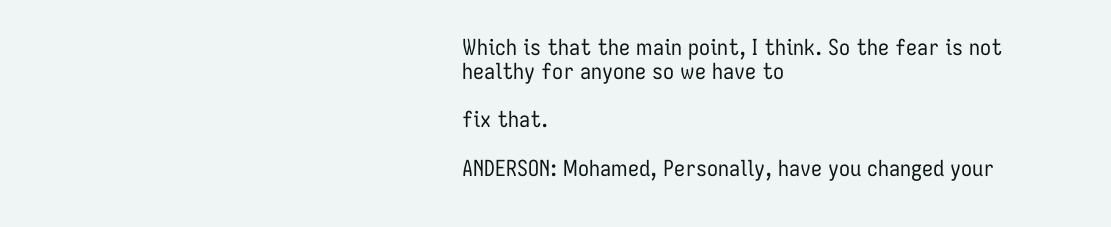Which is that the main point, I think. So the fear is not healthy for anyone so we have to

fix that.

ANDERSON: Mohamed, Personally, have you changed your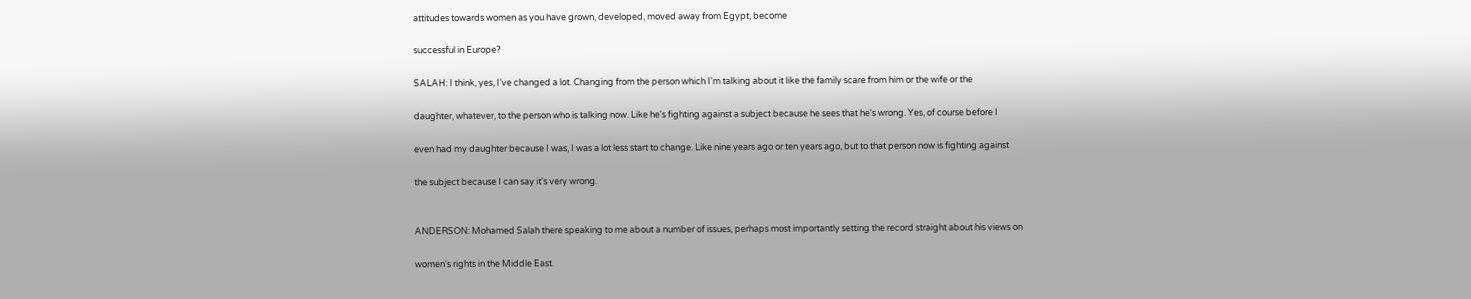attitudes towards women as you have grown, developed, moved away from Egypt, become

successful in Europe?

SALAH: I think, yes, I've changed a lot. Changing from the person which I'm talking about it like the family scare from him or the wife or the

daughter, whatever, to the person who is talking now. Like he's fighting against a subject because he sees that he's wrong. Yes, of course before I

even had my daughter because I was, I was a lot less start to change. Like nine years ago or ten years ago, but to that person now is fighting against

the subject because I can say it's very wrong.


ANDERSON: Mohamed Salah there speaking to me about a number of issues, perhaps most importantly setting the record straight about his views on

women's rights in the Middle East.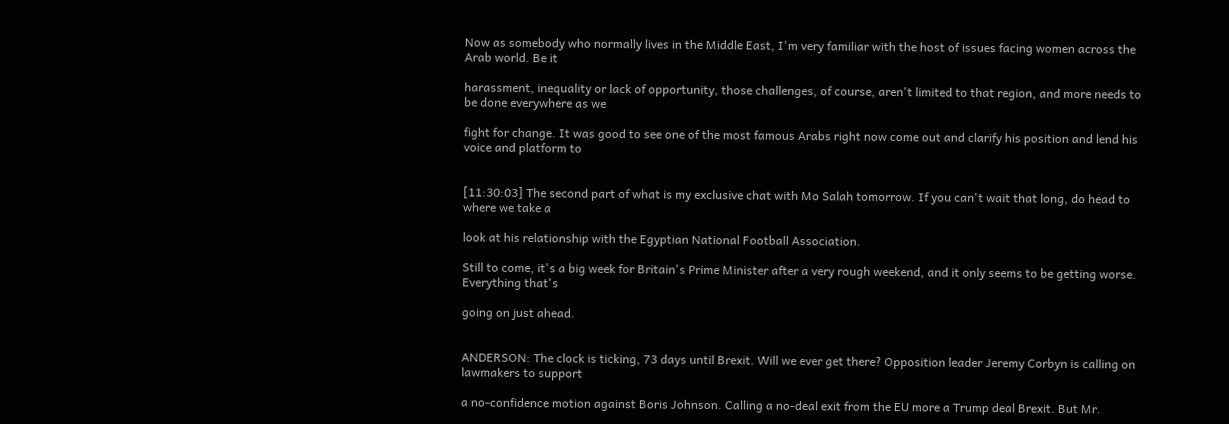Now as somebody who normally lives in the Middle East, I'm very familiar with the host of issues facing women across the Arab world. Be it

harassment, inequality or lack of opportunity, those challenges, of course, aren't limited to that region, and more needs to be done everywhere as we

fight for change. It was good to see one of the most famous Arabs right now come out and clarify his position and lend his voice and platform to


[11:30:03] The second part of what is my exclusive chat with Mo Salah tomorrow. If you can't wait that long, do head to where we take a

look at his relationship with the Egyptian National Football Association.

Still to come, it's a big week for Britain's Prime Minister after a very rough weekend, and it only seems to be getting worse. Everything that's

going on just ahead.


ANDERSON: The clock is ticking, 73 days until Brexit. Will we ever get there? Opposition leader Jeremy Corbyn is calling on lawmakers to support

a no-confidence motion against Boris Johnson. Calling a no-deal exit from the EU more a Trump deal Brexit. But Mr.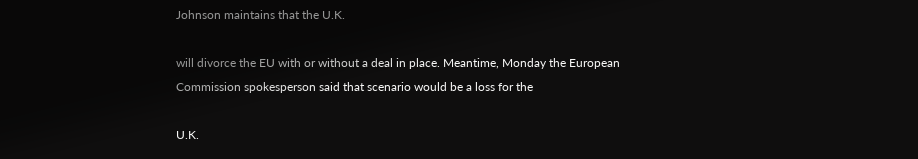Johnson maintains that the U.K.

will divorce the EU with or without a deal in place. Meantime, Monday the European Commission spokesperson said that scenario would be a loss for the

U.K.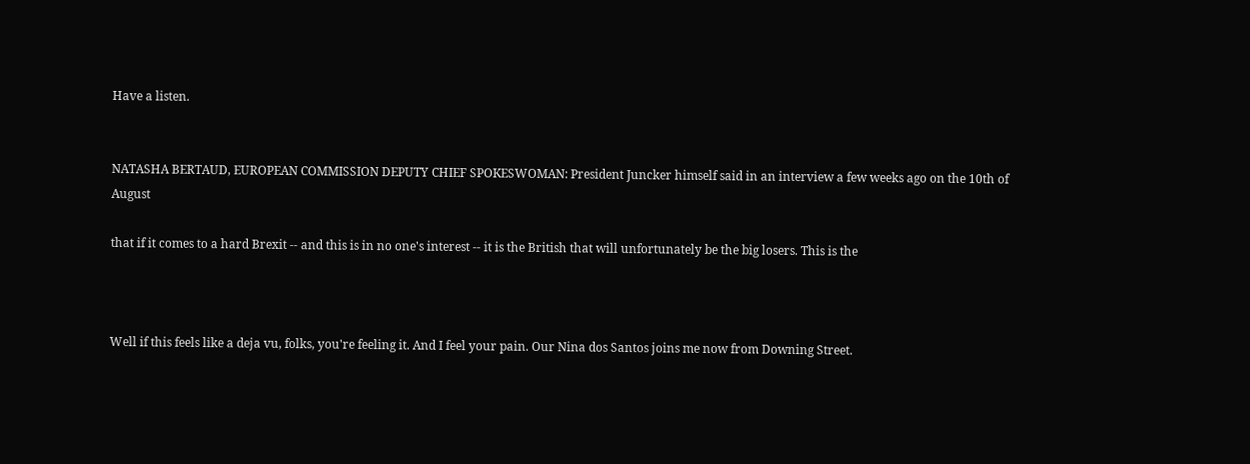Have a listen.


NATASHA BERTAUD, EUROPEAN COMMISSION DEPUTY CHIEF SPOKESWOMAN: President Juncker himself said in an interview a few weeks ago on the 10th of August

that if it comes to a hard Brexit -- and this is in no one's interest -- it is the British that will unfortunately be the big losers. This is the



Well if this feels like a deja vu, folks, you're feeling it. And I feel your pain. Our Nina dos Santos joins me now from Downing Street.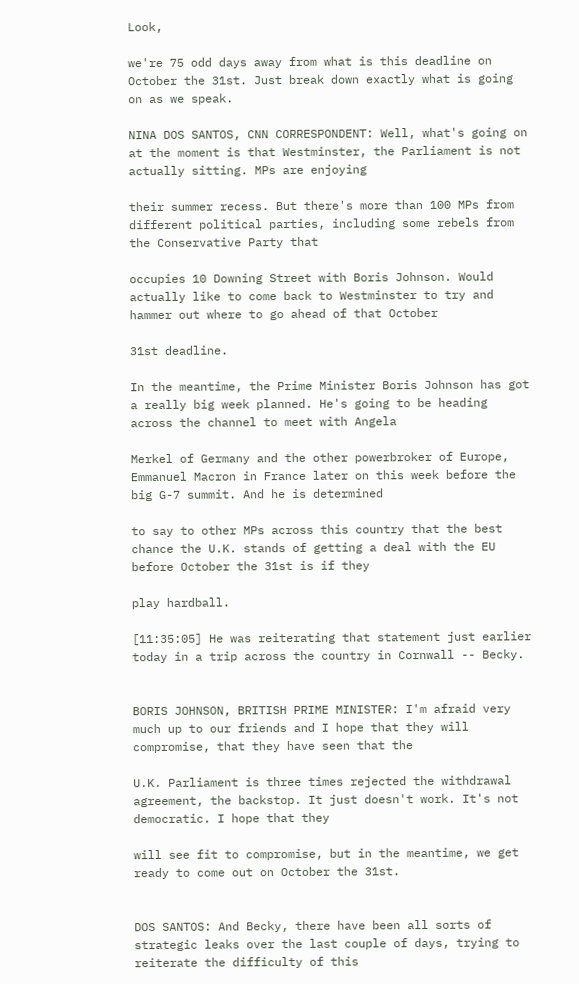Look,

we're 75 odd days away from what is this deadline on October the 31st. Just break down exactly what is going on as we speak.

NINA DOS SANTOS, CNN CORRESPONDENT: Well, what's going on at the moment is that Westminster, the Parliament is not actually sitting. MPs are enjoying

their summer recess. But there's more than 100 MPs from different political parties, including some rebels from the Conservative Party that

occupies 10 Downing Street with Boris Johnson. Would actually like to come back to Westminster to try and hammer out where to go ahead of that October

31st deadline.

In the meantime, the Prime Minister Boris Johnson has got a really big week planned. He's going to be heading across the channel to meet with Angela

Merkel of Germany and the other powerbroker of Europe, Emmanuel Macron in France later on this week before the big G-7 summit. And he is determined

to say to other MPs across this country that the best chance the U.K. stands of getting a deal with the EU before October the 31st is if they

play hardball.

[11:35:05] He was reiterating that statement just earlier today in a trip across the country in Cornwall -- Becky.


BORIS JOHNSON, BRITISH PRIME MINISTER: I'm afraid very much up to our friends and I hope that they will compromise, that they have seen that the

U.K. Parliament is three times rejected the withdrawal agreement, the backstop. It just doesn't work. It's not democratic. I hope that they

will see fit to compromise, but in the meantime, we get ready to come out on October the 31st.


DOS SANTOS: And Becky, there have been all sorts of strategic leaks over the last couple of days, trying to reiterate the difficulty of this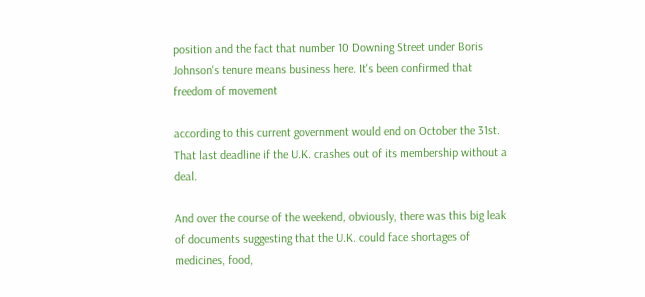position and the fact that number 10 Downing Street under Boris Johnson's tenure means business here. It's been confirmed that freedom of movement

according to this current government would end on October the 31st. That last deadline if the U.K. crashes out of its membership without a deal.

And over the course of the weekend, obviously, there was this big leak of documents suggesting that the U.K. could face shortages of medicines, food,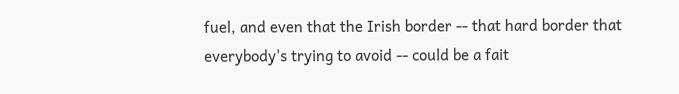fuel, and even that the Irish border -- that hard border that everybody's trying to avoid -- could be a fait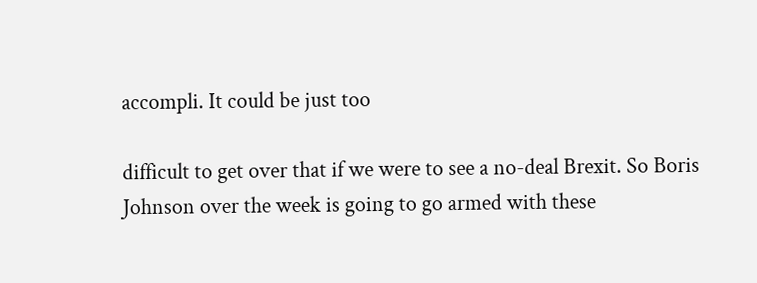accompli. It could be just too

difficult to get over that if we were to see a no-deal Brexit. So Boris Johnson over the week is going to go armed with these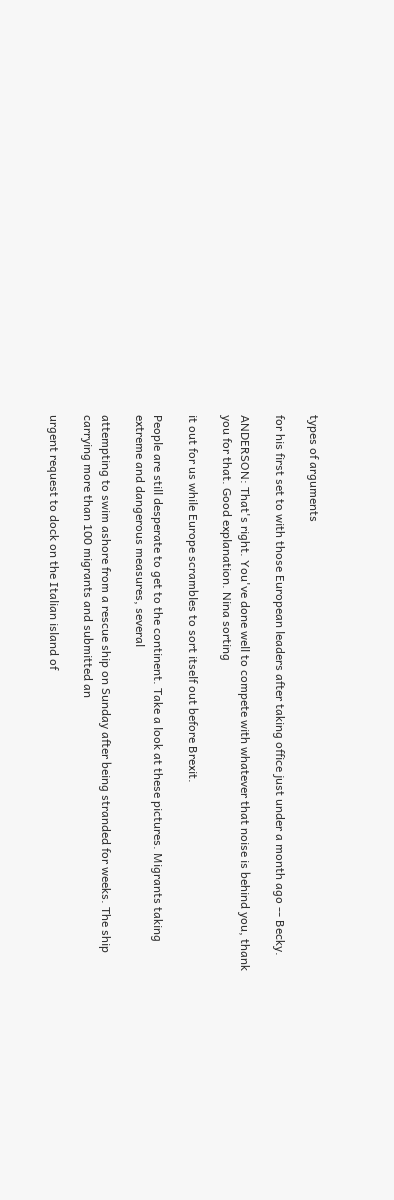types of arguments

for his first set to with those European leaders after taking office just under a month ago -- Becky.

ANDERSON: That's right. You've done well to compete with whatever that noise is behind you, thank you for that. Good explanation. Nina sorting

it out for us while Europe scrambles to sort itself out before Brexit.

People are still desperate to get to the continent. Take a look at these pictures. Migrants taking extreme and dangerous measures, several

attempting to swim ashore from a rescue ship on Sunday after being stranded for weeks. The ship carrying more than 100 migrants and submitted an

urgent request to dock on the Italian island of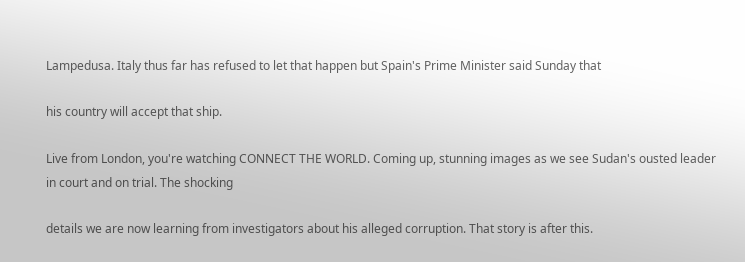Lampedusa. Italy thus far has refused to let that happen but Spain's Prime Minister said Sunday that

his country will accept that ship.

Live from London, you're watching CONNECT THE WORLD. Coming up, stunning images as we see Sudan's ousted leader in court and on trial. The shocking

details we are now learning from investigators about his alleged corruption. That story is after this.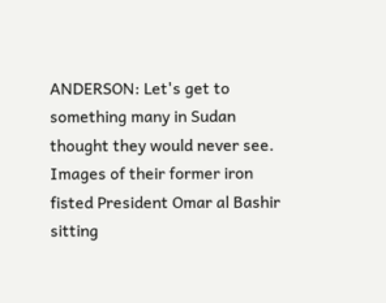ANDERSON: Let's get to something many in Sudan thought they would never see. Images of their former iron fisted President Omar al Bashir sitting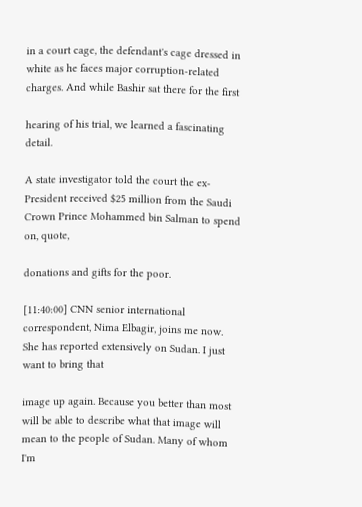in a court cage, the defendant's cage dressed in white as he faces major corruption-related charges. And while Bashir sat there for the first

hearing of his trial, we learned a fascinating detail.

A state investigator told the court the ex-President received $25 million from the Saudi Crown Prince Mohammed bin Salman to spend on, quote,

donations and gifts for the poor.

[11:40:00] CNN senior international correspondent, Nima Elbagir, joins me now. She has reported extensively on Sudan. I just want to bring that

image up again. Because you better than most will be able to describe what that image will mean to the people of Sudan. Many of whom I'm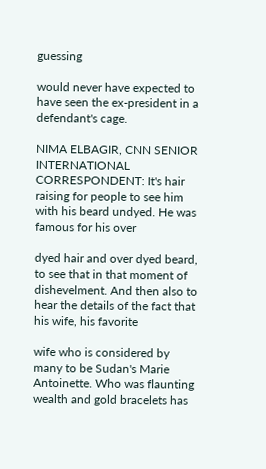guessing

would never have expected to have seen the ex-president in a defendant's cage.

NIMA ELBAGIR, CNN SENIOR INTERNATIONAL CORRESPONDENT: It's hair raising for people to see him with his beard undyed. He was famous for his over

dyed hair and over dyed beard, to see that in that moment of dishevelment. And then also to hear the details of the fact that his wife, his favorite

wife who is considered by many to be Sudan's Marie Antoinette. Who was flaunting wealth and gold bracelets has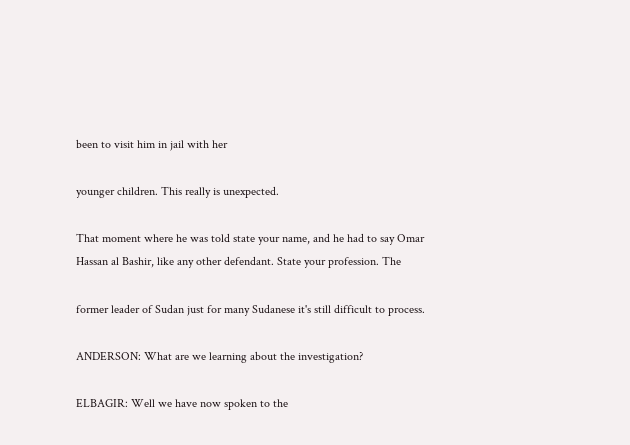been to visit him in jail with her

younger children. This really is unexpected.

That moment where he was told state your name, and he had to say Omar Hassan al Bashir, like any other defendant. State your profession. The

former leader of Sudan just for many Sudanese it's still difficult to process.

ANDERSON: What are we learning about the investigation?

ELBAGIR: Well we have now spoken to the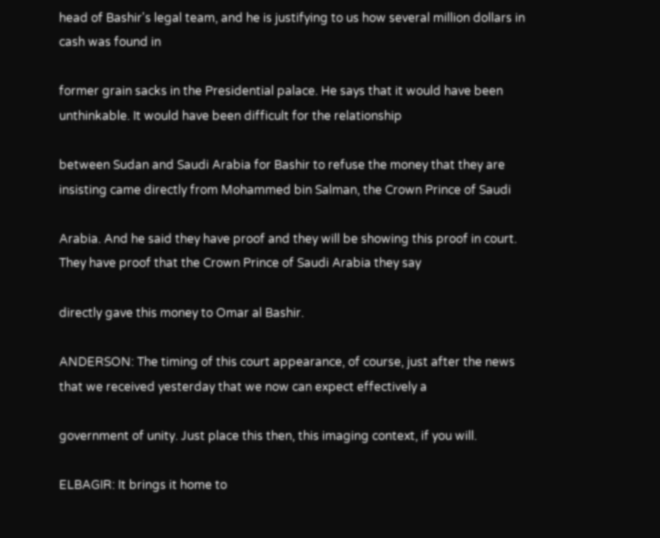head of Bashir's legal team, and he is justifying to us how several million dollars in cash was found in

former grain sacks in the Presidential palace. He says that it would have been unthinkable. It would have been difficult for the relationship

between Sudan and Saudi Arabia for Bashir to refuse the money that they are insisting came directly from Mohammed bin Salman, the Crown Prince of Saudi

Arabia. And he said they have proof and they will be showing this proof in court. They have proof that the Crown Prince of Saudi Arabia they say

directly gave this money to Omar al Bashir.

ANDERSON: The timing of this court appearance, of course, just after the news that we received yesterday that we now can expect effectively a

government of unity. Just place this then, this imaging context, if you will.

ELBAGIR: It brings it home to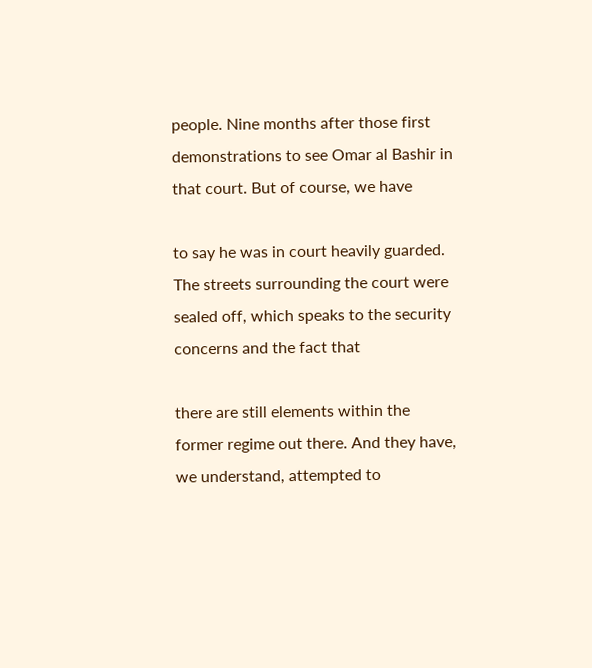people. Nine months after those first demonstrations to see Omar al Bashir in that court. But of course, we have

to say he was in court heavily guarded. The streets surrounding the court were sealed off, which speaks to the security concerns and the fact that

there are still elements within the former regime out there. And they have, we understand, attempted to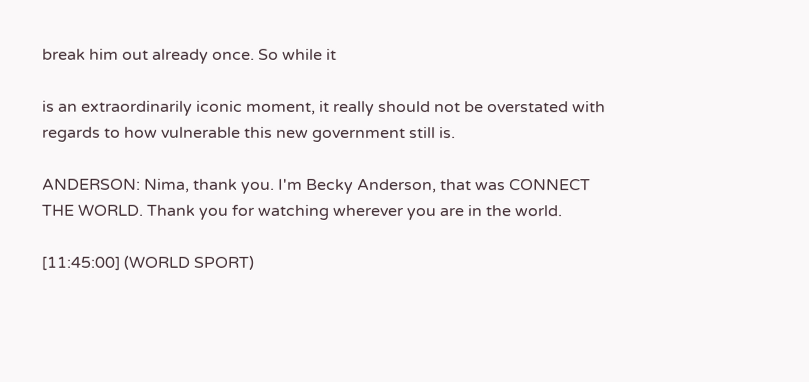break him out already once. So while it

is an extraordinarily iconic moment, it really should not be overstated with regards to how vulnerable this new government still is.

ANDERSON: Nima, thank you. I'm Becky Anderson, that was CONNECT THE WORLD. Thank you for watching wherever you are in the world.

[11:45:00] (WORLD SPORT)